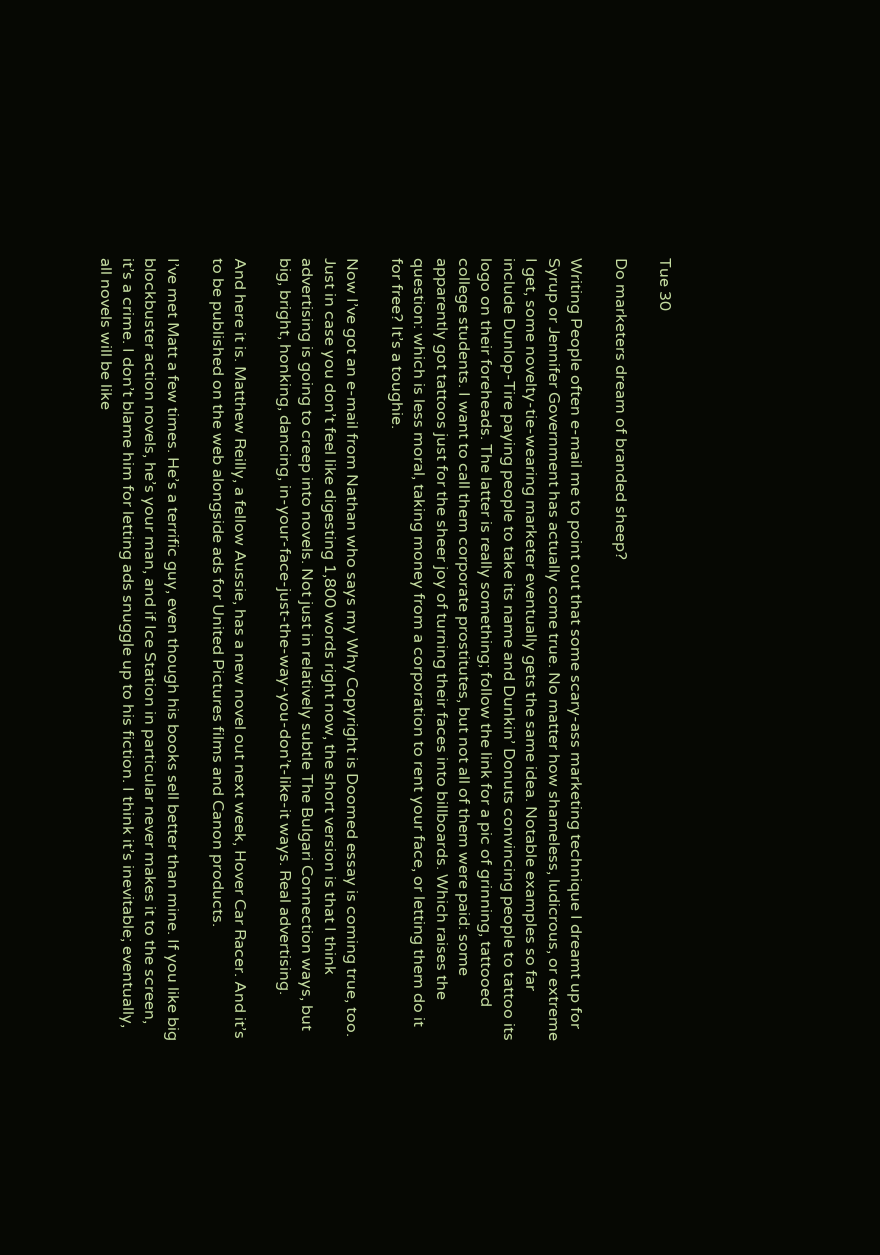Tue 30

Do marketers dream of branded sheep?

Writing People often e-mail me to point out that some scary-ass marketing technique I dreamt up for Syrup or Jennifer Government has actually come true. No matter how shameless, ludicrous, or extreme I get, some novelty-tie-wearing marketer eventually gets the same idea. Notable examples so far include Dunlop-Tire paying people to take its name and Dunkin’ Donuts convincing people to tattoo its logo on their foreheads. The latter is really something; follow the link for a pic of grinning, tattooed college students. I want to call them corporate prostitutes, but not all of them were paid: some apparently got tattoos just for the sheer joy of turning their faces into billboards. Which raises the question: which is less moral, taking money from a corporation to rent your face, or letting them do it for free? It’s a toughie.

Now I’ve got an e-mail from Nathan who says my Why Copyright is Doomed essay is coming true, too. Just in case you don’t feel like digesting 1,800 words right now, the short version is that I think advertising is going to creep into novels. Not just in relatively subtle The Bulgari Connection ways, but big, bright, honking, dancing, in-your-face-just-the-way-you-don’t-like-it ways. Real advertising.

And here it is. Matthew Reilly, a fellow Aussie, has a new novel out next week, Hover Car Racer. And it’s to be published on the web alongside ads for United Pictures films and Canon products.

I’ve met Matt a few times. He’s a terrific guy, even though his books sell better than mine. If you like big blockbuster action novels, he’s your man, and if Ice Station in particular never makes it to the screen, it’s a crime. I don’t blame him for letting ads snuggle up to his fiction. I think it’s inevitable; eventually, all novels will be like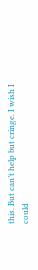this. But can’t help but cringe. I wish I could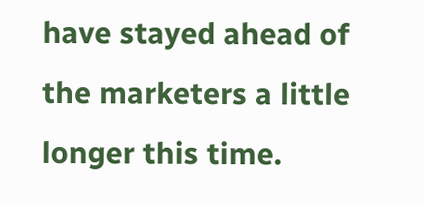have stayed ahead of the marketers a little longer this time.